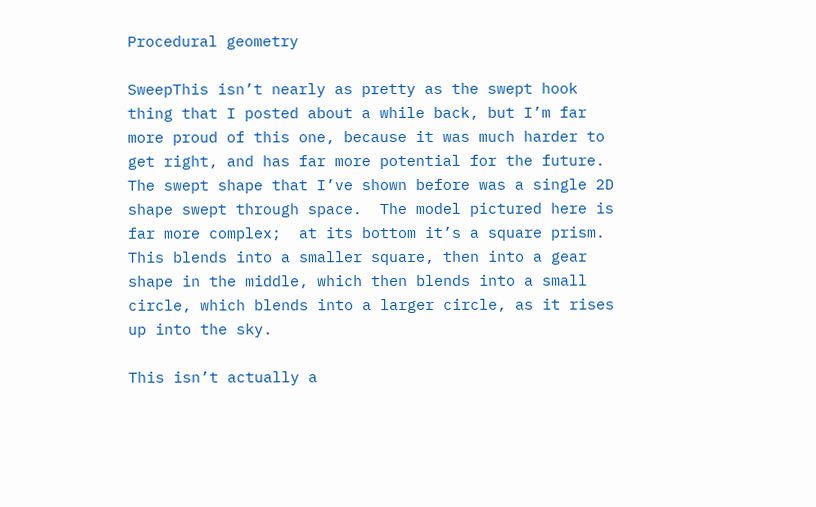Procedural geometry

SweepThis isn’t nearly as pretty as the swept hook thing that I posted about a while back, but I’m far more proud of this one, because it was much harder to get right, and has far more potential for the future.  The swept shape that I’ve shown before was a single 2D shape swept through space.  The model pictured here is far more complex;  at its bottom it’s a square prism.  This blends into a smaller square, then into a gear shape in the middle, which then blends into a small circle, which blends into a larger circle, as it rises up into the sky.

This isn’t actually a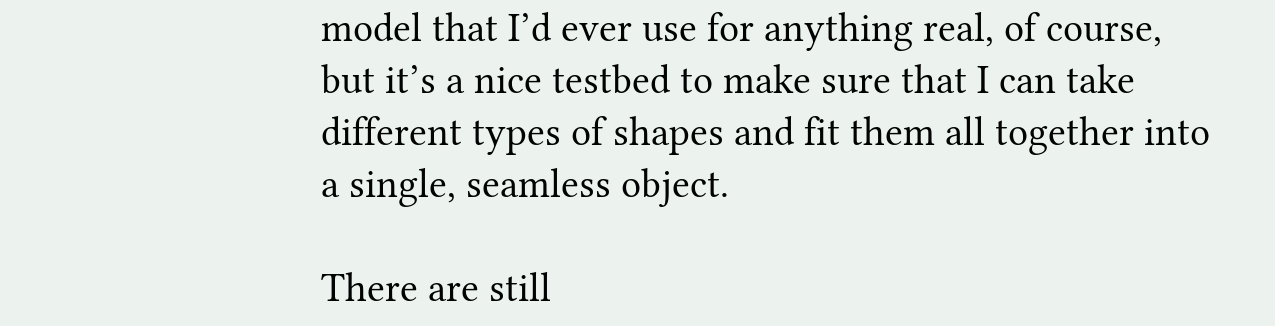model that I’d ever use for anything real, of course, but it’s a nice testbed to make sure that I can take different types of shapes and fit them all together into a single, seamless object.

There are still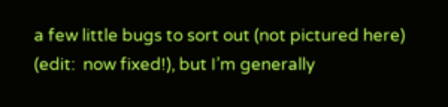a few little bugs to sort out (not pictured here) (edit:  now fixed!), but I’m generally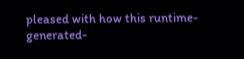pleased with how this runtime-generated-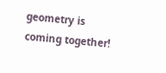geometry is coming together!